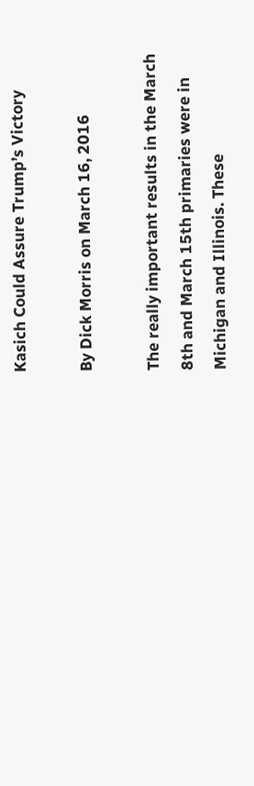Kasich Could Assure Trump’s Victory

By Dick Morris on March 16, 2016

The really important results in the March 8th and March 15th primaries were in Michigan and Illinois. These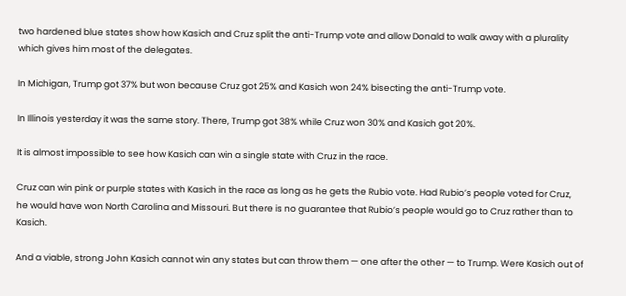two hardened blue states show how Kasich and Cruz split the anti-Trump vote and allow Donald to walk away with a plurality which gives him most of the delegates.

In Michigan, Trump got 37% but won because Cruz got 25% and Kasich won 24% bisecting the anti-Trump vote.

In Illinois yesterday it was the same story. There, Trump got 38% while Cruz won 30% and Kasich got 20%.

It is almost impossible to see how Kasich can win a single state with Cruz in the race.

Cruz can win pink or purple states with Kasich in the race as long as he gets the Rubio vote. Had Rubio’s people voted for Cruz, he would have won North Carolina and Missouri. But there is no guarantee that Rubio’s people would go to Cruz rather than to Kasich.

And a viable, strong John Kasich cannot win any states but can throw them — one after the other — to Trump. Were Kasich out of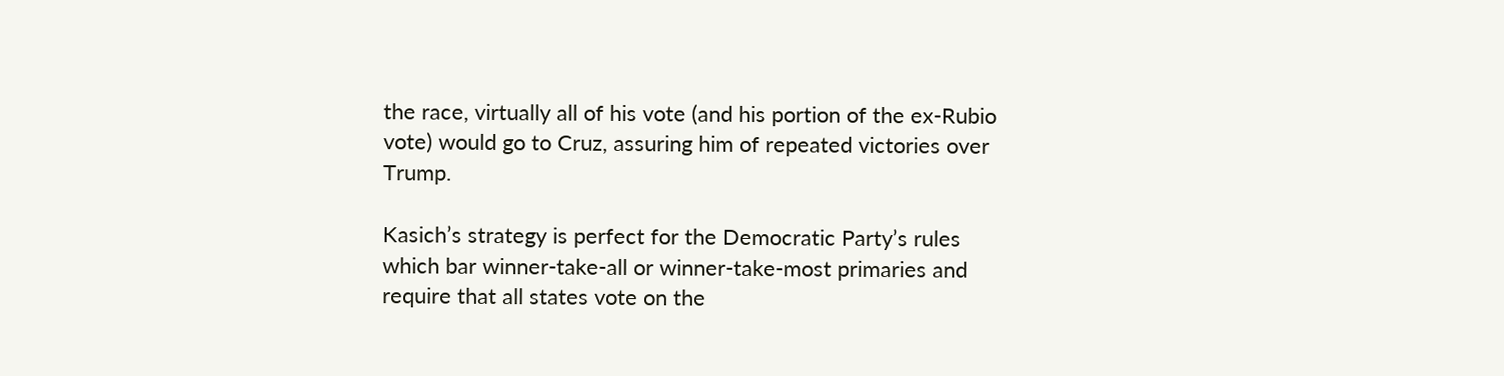the race, virtually all of his vote (and his portion of the ex-Rubio vote) would go to Cruz, assuring him of repeated victories over Trump.

Kasich’s strategy is perfect for the Democratic Party’s rules which bar winner-take-all or winner-take-most primaries and require that all states vote on the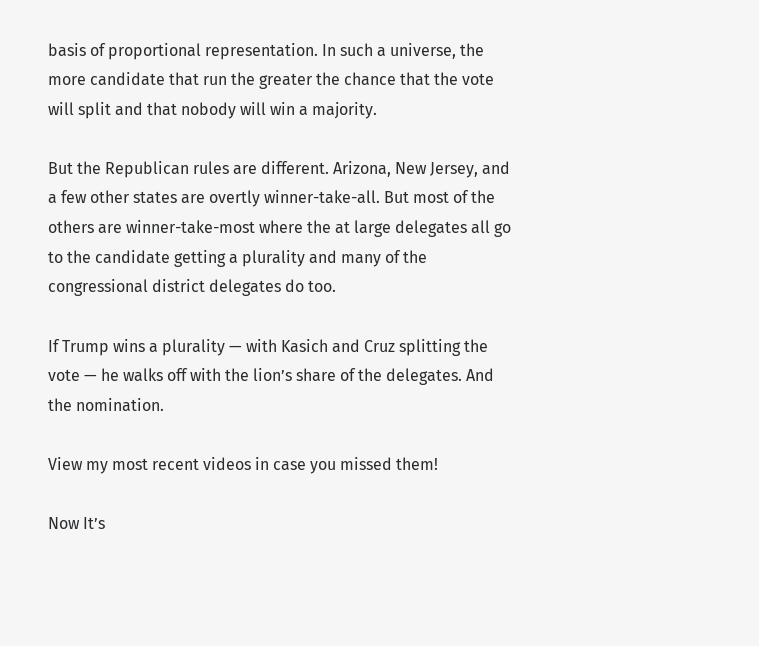basis of proportional representation. In such a universe, the more candidate that run the greater the chance that the vote will split and that nobody will win a majority.

But the Republican rules are different. Arizona, New Jersey, and a few other states are overtly winner-take-all. But most of the others are winner-take-most where the at large delegates all go to the candidate getting a plurality and many of the congressional district delegates do too.

If Trump wins a plurality — with Kasich and Cruz splitting the vote — he walks off with the lion’s share of the delegates. And the nomination.

View my most recent videos in case you missed them!

Now It’s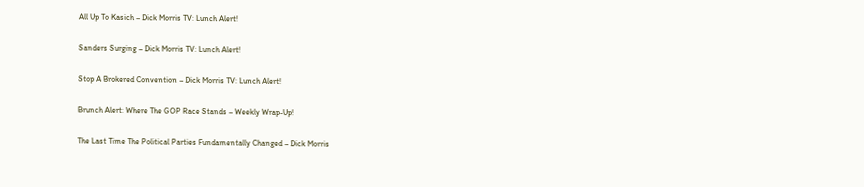All Up To Kasich – Dick Morris TV: Lunch Alert!

Sanders Surging – Dick Morris TV: Lunch Alert!

Stop A Brokered Convention – Dick Morris TV: Lunch Alert!

Brunch Alert: Where The GOP Race Stands – Weekly Wrap-Up!

The Last Time The Political Parties Fundamentally Changed – Dick Morris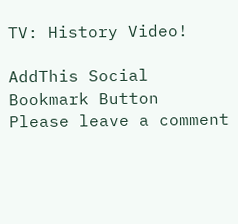TV: History Video!

AddThis Social Bookmark Button
Please leave a comment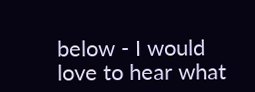below - I would love to hear what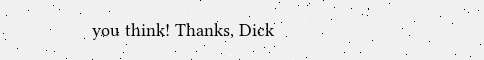you think! Thanks, Dick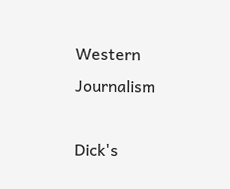Western Journalism

Dick's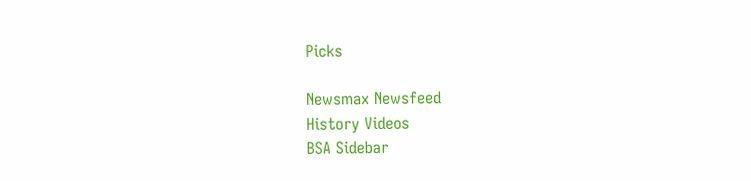Picks

Newsmax Newsfeed
History Videos
BSA Sidebar